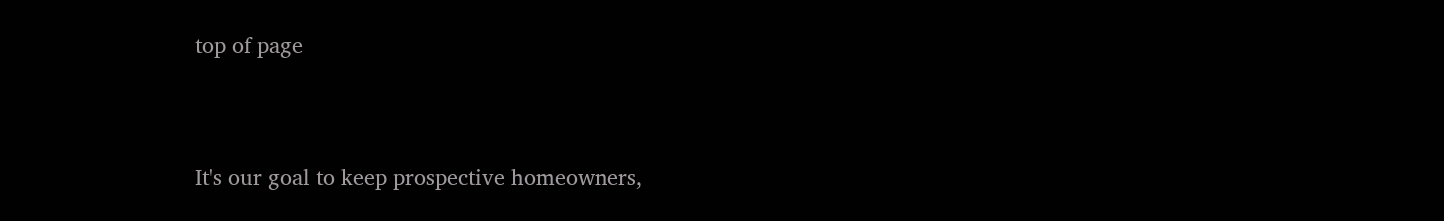top of page


It's our goal to keep prospective homeowners,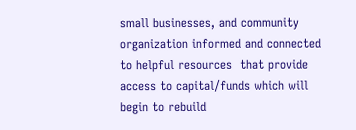small businesses, and community organization informed and connected to helpful resources  that provide access to capital/funds which will begin to rebuild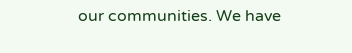our communities. We have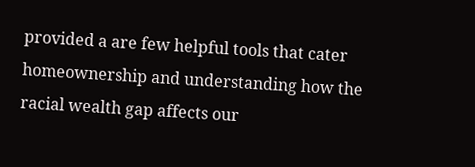provided a are few helpful tools that cater homeownership and understanding how the racial wealth gap affects our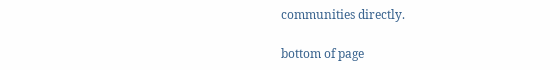communities directly.

bottom of page